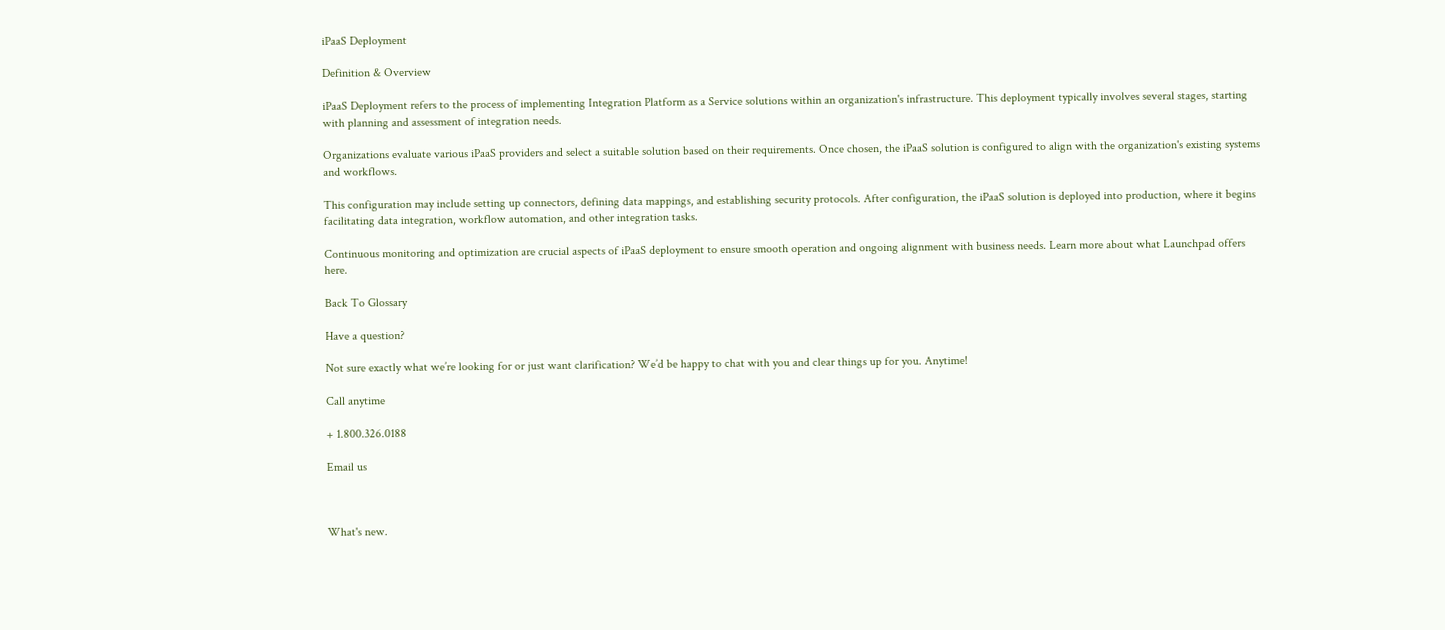iPaaS Deployment

Definition & Overview

iPaaS Deployment refers to the process of implementing Integration Platform as a Service solutions within an organization's infrastructure. This deployment typically involves several stages, starting with planning and assessment of integration needs.

Organizations evaluate various iPaaS providers and select a suitable solution based on their requirements. Once chosen, the iPaaS solution is configured to align with the organization's existing systems and workflows.

This configuration may include setting up connectors, defining data mappings, and establishing security protocols. After configuration, the iPaaS solution is deployed into production, where it begins facilitating data integration, workflow automation, and other integration tasks.

Continuous monitoring and optimization are crucial aspects of iPaaS deployment to ensure smooth operation and ongoing alignment with business needs. Learn more about what Launchpad offers here.

Back To Glossary

Have a question?

Not sure exactly what we’re looking for or just want clarification? We’d be happy to chat with you and clear things up for you. Anytime!

Call anytime

+ 1.800.326.0188

Email us



What's new.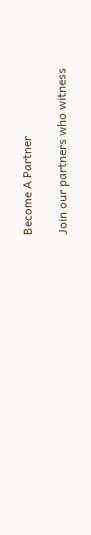Become A Partner

Join our partners who witness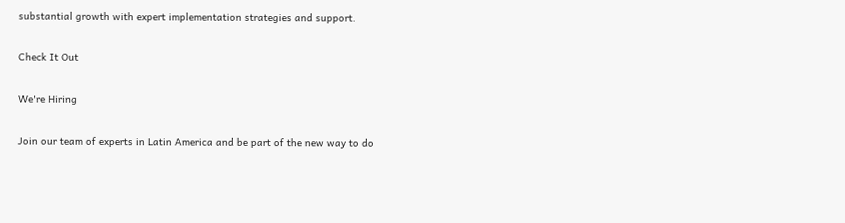substantial growth with expert implementation strategies and support.

Check It Out

We're Hiring

Join our team of experts in Latin America and be part of the new way to do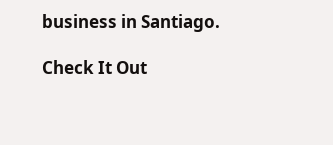business in Santiago.

Check It Out